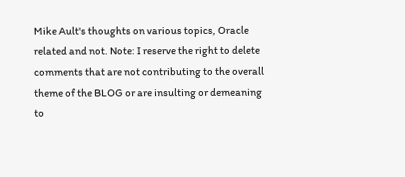Mike Ault's thoughts on various topics, Oracle related and not. Note: I reserve the right to delete comments that are not contributing to the overall theme of the BLOG or are insulting or demeaning to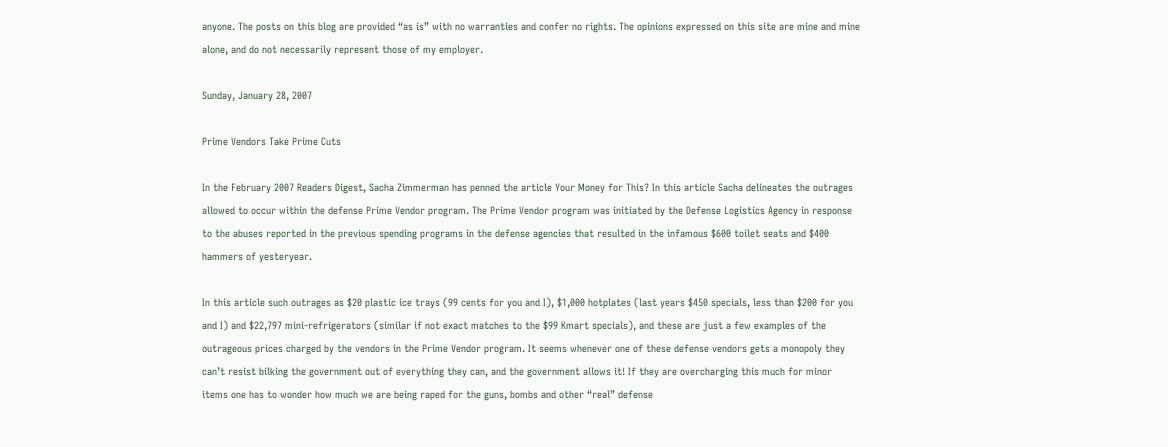anyone. The posts on this blog are provided “as is” with no warranties and confer no rights. The opinions expressed on this site are mine and mine alone, and do not necessarily represent those of my employer.

Sunday, January 28, 2007

Prime Vendors Take Prime Cuts

In the February 2007 Readers Digest, Sacha Zimmerman has penned the article Your Money for This? In this article Sacha delineates the outrages allowed to occur within the defense Prime Vendor program. The Prime Vendor program was initiated by the Defense Logistics Agency in response to the abuses reported in the previous spending programs in the defense agencies that resulted in the infamous $600 toilet seats and $400 hammers of yesteryear.

In this article such outrages as $20 plastic ice trays (99 cents for you and I), $1,000 hotplates (last years $450 specials, less than $200 for you and I) and $22,797 mini-refrigerators (similar if not exact matches to the $99 Kmart specials), and these are just a few examples of the outrageous prices charged by the vendors in the Prime Vendor program. It seems whenever one of these defense vendors gets a monopoly they can’t resist bilking the government out of everything they can, and the government allows it! If they are overcharging this much for minor items one has to wonder how much we are being raped for the guns, bombs and other “real” defense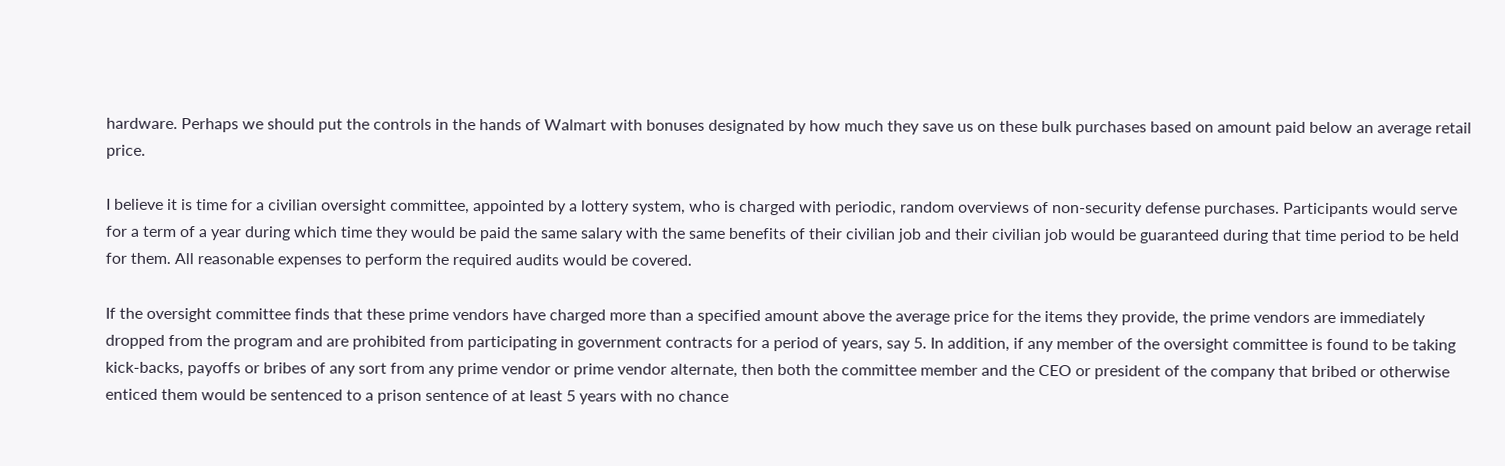hardware. Perhaps we should put the controls in the hands of Walmart with bonuses designated by how much they save us on these bulk purchases based on amount paid below an average retail price.

I believe it is time for a civilian oversight committee, appointed by a lottery system, who is charged with periodic, random overviews of non-security defense purchases. Participants would serve for a term of a year during which time they would be paid the same salary with the same benefits of their civilian job and their civilian job would be guaranteed during that time period to be held for them. All reasonable expenses to perform the required audits would be covered.

If the oversight committee finds that these prime vendors have charged more than a specified amount above the average price for the items they provide, the prime vendors are immediately dropped from the program and are prohibited from participating in government contracts for a period of years, say 5. In addition, if any member of the oversight committee is found to be taking kick-backs, payoffs or bribes of any sort from any prime vendor or prime vendor alternate, then both the committee member and the CEO or president of the company that bribed or otherwise enticed them would be sentenced to a prison sentence of at least 5 years with no chance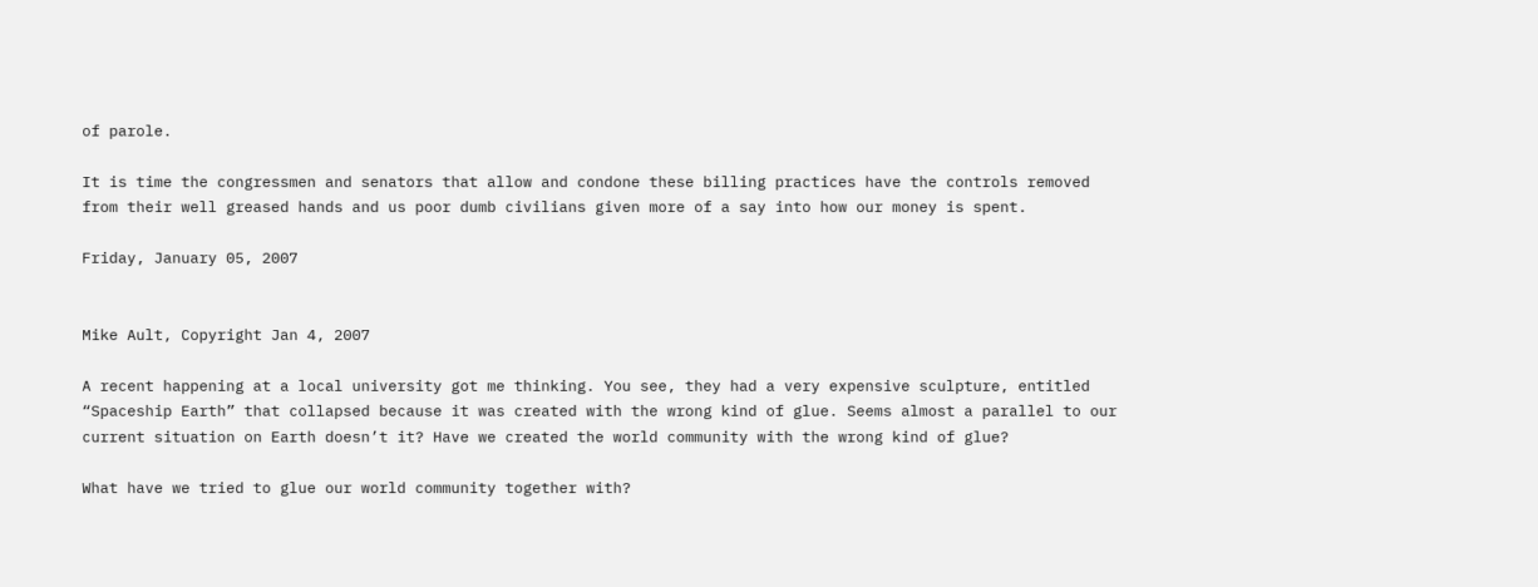of parole.

It is time the congressmen and senators that allow and condone these billing practices have the controls removed from their well greased hands and us poor dumb civilians given more of a say into how our money is spent.

Friday, January 05, 2007


Mike Ault, Copyright Jan 4, 2007

A recent happening at a local university got me thinking. You see, they had a very expensive sculpture, entitled “Spaceship Earth” that collapsed because it was created with the wrong kind of glue. Seems almost a parallel to our current situation on Earth doesn’t it? Have we created the world community with the wrong kind of glue?

What have we tried to glue our world community together with?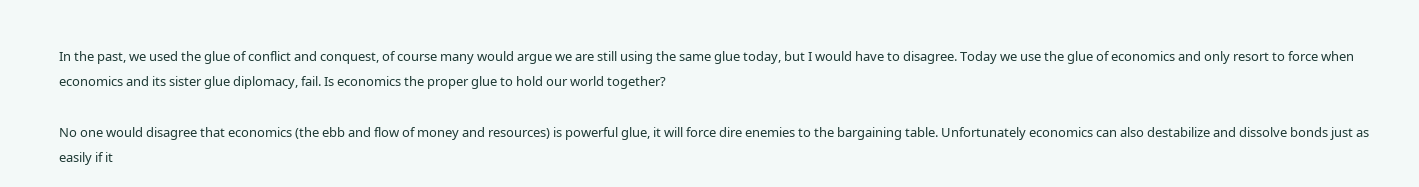In the past, we used the glue of conflict and conquest, of course many would argue we are still using the same glue today, but I would have to disagree. Today we use the glue of economics and only resort to force when economics and its sister glue diplomacy, fail. Is economics the proper glue to hold our world together?

No one would disagree that economics (the ebb and flow of money and resources) is powerful glue, it will force dire enemies to the bargaining table. Unfortunately economics can also destabilize and dissolve bonds just as easily if it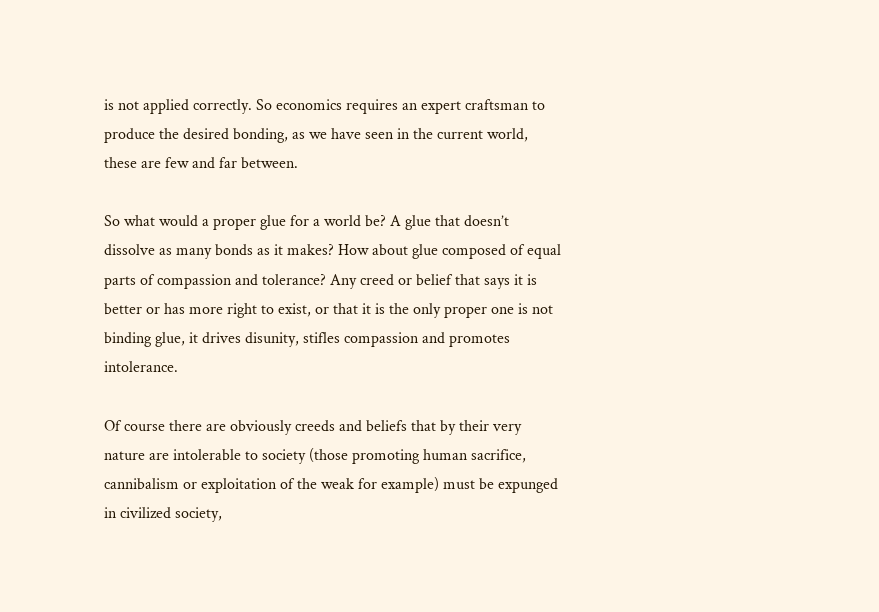is not applied correctly. So economics requires an expert craftsman to produce the desired bonding, as we have seen in the current world, these are few and far between.

So what would a proper glue for a world be? A glue that doesn’t dissolve as many bonds as it makes? How about glue composed of equal parts of compassion and tolerance? Any creed or belief that says it is better or has more right to exist, or that it is the only proper one is not binding glue, it drives disunity, stifles compassion and promotes intolerance.

Of course there are obviously creeds and beliefs that by their very nature are intolerable to society (those promoting human sacrifice, cannibalism or exploitation of the weak for example) must be expunged in civilized society,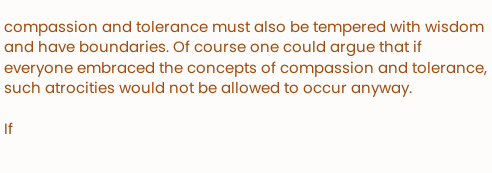compassion and tolerance must also be tempered with wisdom and have boundaries. Of course one could argue that if everyone embraced the concepts of compassion and tolerance, such atrocities would not be allowed to occur anyway.

If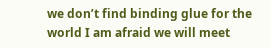we don’t find binding glue for the world I am afraid we will meet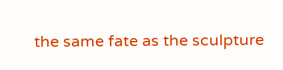the same fate as the sculpture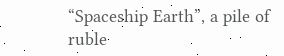“Spaceship Earth”, a pile of ruble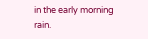in the early morning rain.